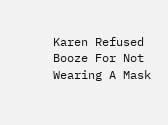Karen Refused Booze For Not Wearing A Mask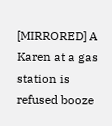[MIRRORED] A Karen at a gas station is refused booze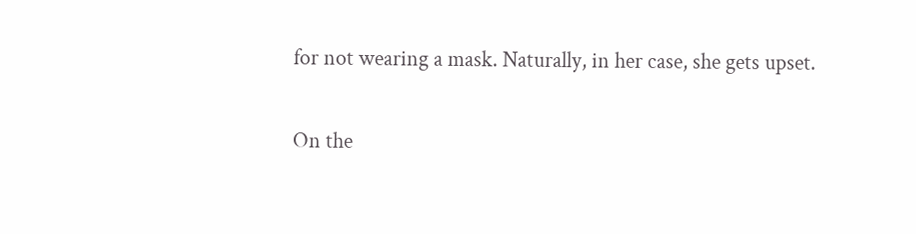for not wearing a mask. Naturally, in her case, she gets upset.

On the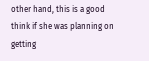other hand, this is a good think if she was planning on getting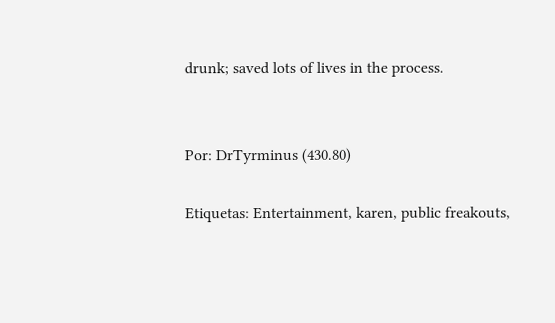drunk; saved lots of lives in the process.


Por: DrTyrminus (430.80)

Etiquetas: Entertainment, karen, public freakouts,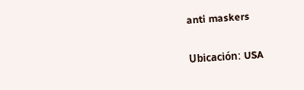anti maskers

Ubicación: USA